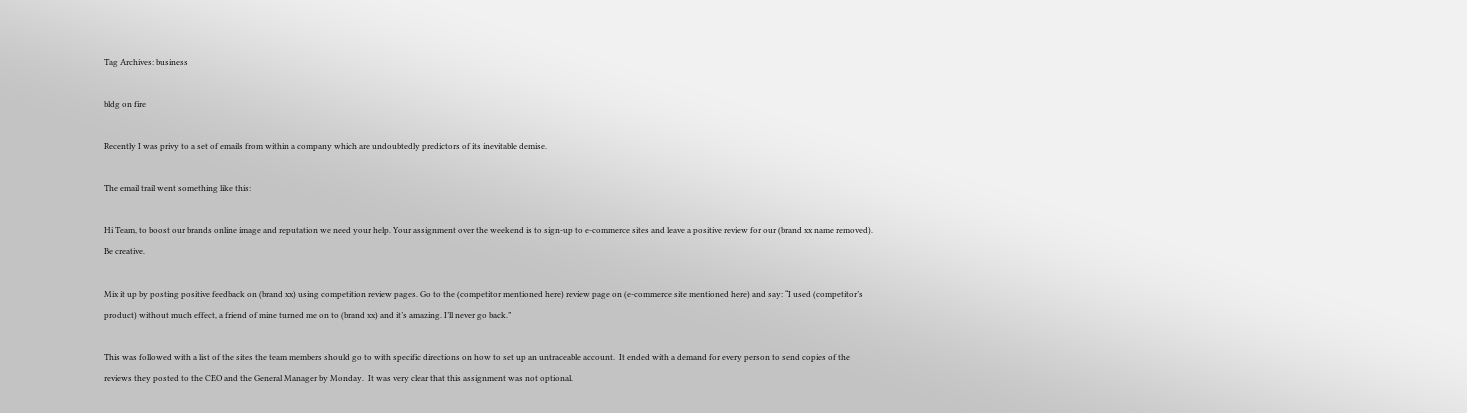Tag Archives: business

bldg on fire

Recently I was privy to a set of emails from within a company which are undoubtedly predictors of its inevitable demise.

The email trail went something like this:

Hi Team, to boost our brands online image and reputation we need your help. Your assignment over the weekend is to sign-up to e-commerce sites and leave a positive review for our (brand xx name removed). Be creative.

Mix it up by posting positive feedback on (brand xx) using competition review pages. Go to the (competitor mentioned here) review page on (e-commerce site mentioned here) and say: “I used (competitor’s product) without much effect, a friend of mine turned me on to (brand xx) and it’s amazing. I’ll never go back.”

This was followed with a list of the sites the team members should go to with specific directions on how to set up an untraceable account.  It ended with a demand for every person to send copies of the reviews they posted to the CEO and the General Manager by Monday.  It was very clear that this assignment was not optional.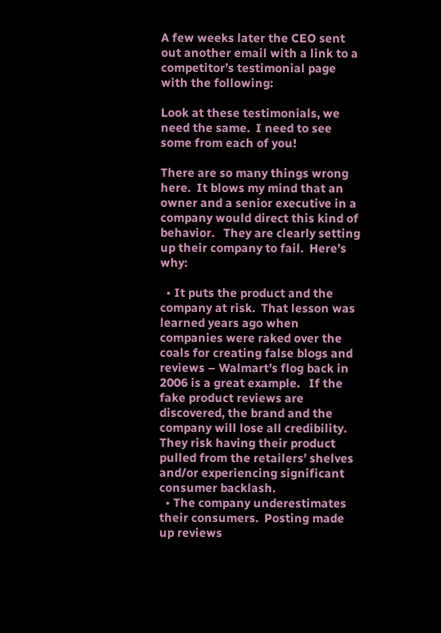A few weeks later the CEO sent out another email with a link to a competitor’s testimonial page with the following:

Look at these testimonials, we need the same.  I need to see some from each of you!

There are so many things wrong here.  It blows my mind that an owner and a senior executive in a company would direct this kind of behavior.   They are clearly setting up their company to fail.  Here’s why:

  • It puts the product and the company at risk.  That lesson was learned years ago when companies were raked over the coals for creating false blogs and reviews – Walmart’s flog back in 2006 is a great example.   If the fake product reviews are discovered, the brand and the company will lose all credibility.  They risk having their product pulled from the retailers’ shelves and/or experiencing significant consumer backlash.
  • The company underestimates their consumers.  Posting made up reviews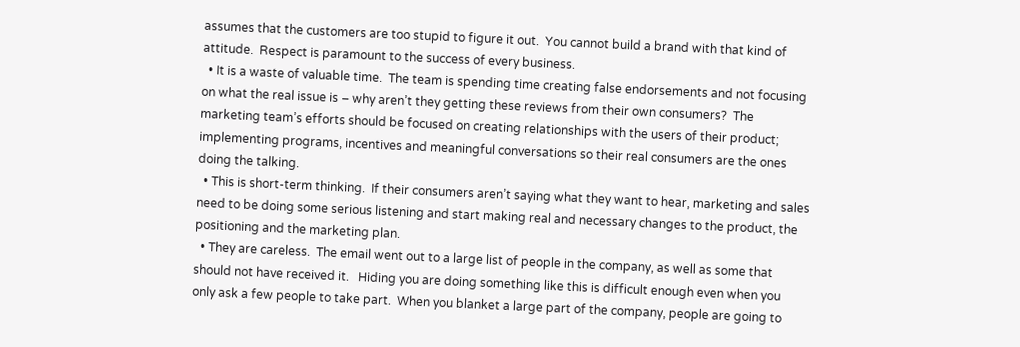assumes that the customers are too stupid to figure it out.  You cannot build a brand with that kind of attitude.  Respect is paramount to the success of every business.
  • It is a waste of valuable time.  The team is spending time creating false endorsements and not focusing on what the real issue is – why aren’t they getting these reviews from their own consumers?  The marketing team’s efforts should be focused on creating relationships with the users of their product; implementing programs, incentives and meaningful conversations so their real consumers are the ones doing the talking.
  • This is short-term thinking.  If their consumers aren’t saying what they want to hear, marketing and sales need to be doing some serious listening and start making real and necessary changes to the product, the positioning and the marketing plan.
  • They are careless.  The email went out to a large list of people in the company, as well as some that should not have received it.   Hiding you are doing something like this is difficult enough even when you only ask a few people to take part.  When you blanket a large part of the company, people are going to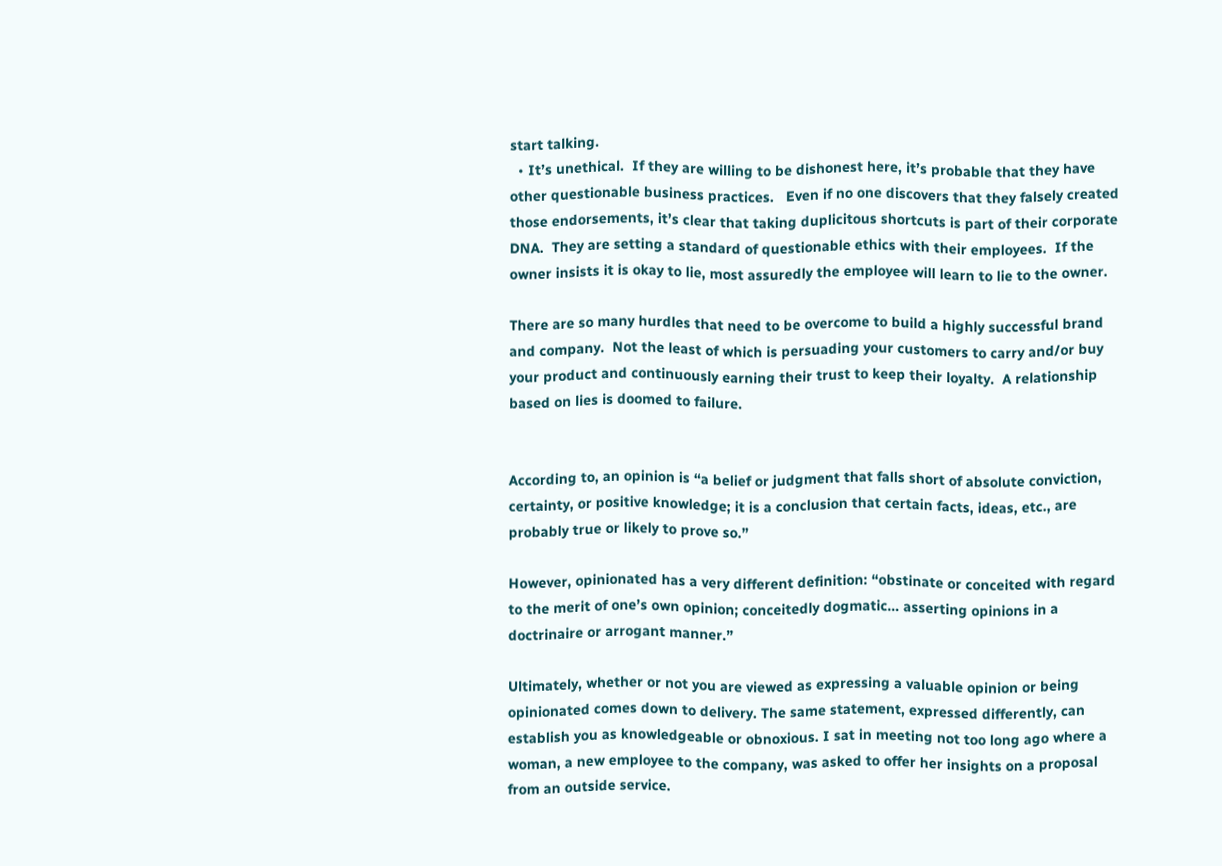start talking.
  • It’s unethical.  If they are willing to be dishonest here, it’s probable that they have other questionable business practices.   Even if no one discovers that they falsely created those endorsements, it’s clear that taking duplicitous shortcuts is part of their corporate DNA.  They are setting a standard of questionable ethics with their employees.  If the owner insists it is okay to lie, most assuredly the employee will learn to lie to the owner.

There are so many hurdles that need to be overcome to build a highly successful brand and company.  Not the least of which is persuading your customers to carry and/or buy your product and continuously earning their trust to keep their loyalty.  A relationship based on lies is doomed to failure.


According to, an opinion is “a belief or judgment that falls short of absolute conviction, certainty, or positive knowledge; it is a conclusion that certain facts, ideas, etc., are probably true or likely to prove so.”

However, opinionated has a very different definition: “obstinate or conceited with regard to the merit of one’s own opinion; conceitedly dogmatic… asserting opinions in a doctrinaire or arrogant manner.”

Ultimately, whether or not you are viewed as expressing a valuable opinion or being opinionated comes down to delivery. The same statement, expressed differently, can establish you as knowledgeable or obnoxious. I sat in meeting not too long ago where a woman, a new employee to the company, was asked to offer her insights on a proposal from an outside service.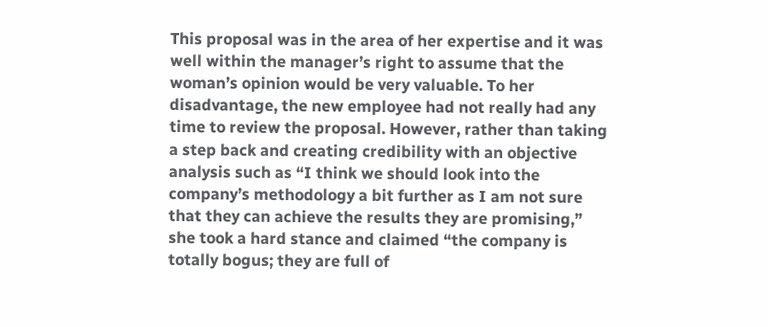This proposal was in the area of her expertise and it was well within the manager’s right to assume that the woman’s opinion would be very valuable. To her disadvantage, the new employee had not really had any time to review the proposal. However, rather than taking a step back and creating credibility with an objective analysis such as “I think we should look into the company’s methodology a bit further as I am not sure that they can achieve the results they are promising,” she took a hard stance and claimed “the company is totally bogus; they are full of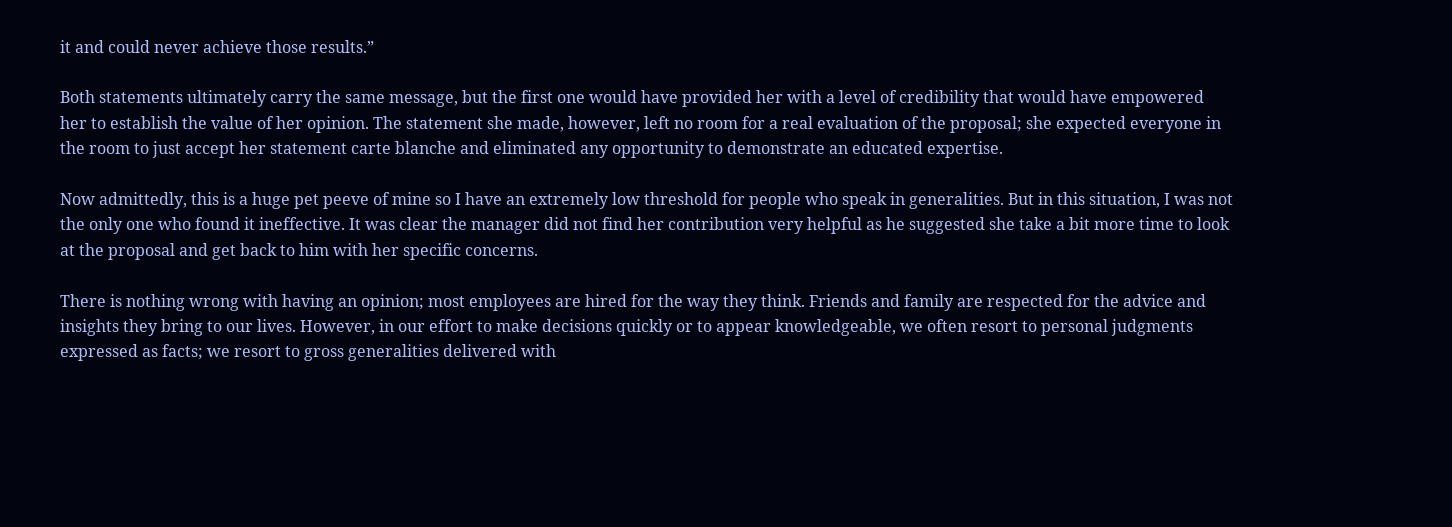it and could never achieve those results.”

Both statements ultimately carry the same message, but the first one would have provided her with a level of credibility that would have empowered her to establish the value of her opinion. The statement she made, however, left no room for a real evaluation of the proposal; she expected everyone in the room to just accept her statement carte blanche and eliminated any opportunity to demonstrate an educated expertise.

Now admittedly, this is a huge pet peeve of mine so I have an extremely low threshold for people who speak in generalities. But in this situation, I was not the only one who found it ineffective. It was clear the manager did not find her contribution very helpful as he suggested she take a bit more time to look at the proposal and get back to him with her specific concerns.

There is nothing wrong with having an opinion; most employees are hired for the way they think. Friends and family are respected for the advice and insights they bring to our lives. However, in our effort to make decisions quickly or to appear knowledgeable, we often resort to personal judgments expressed as facts; we resort to gross generalities delivered with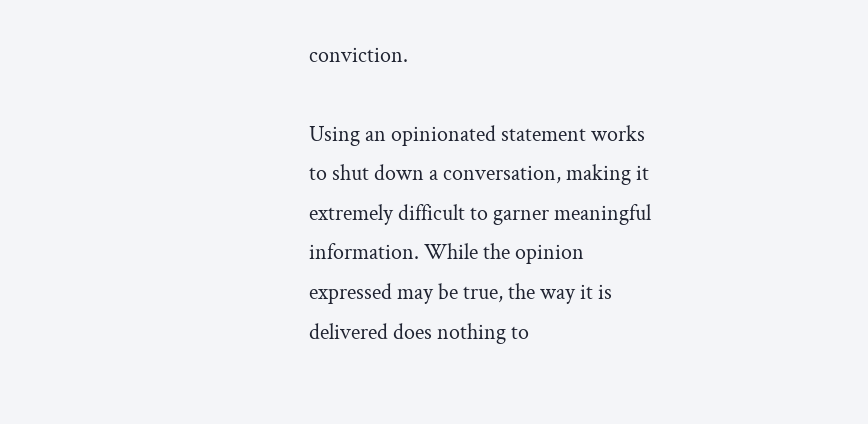conviction.

Using an opinionated statement works to shut down a conversation, making it extremely difficult to garner meaningful information. While the opinion expressed may be true, the way it is delivered does nothing to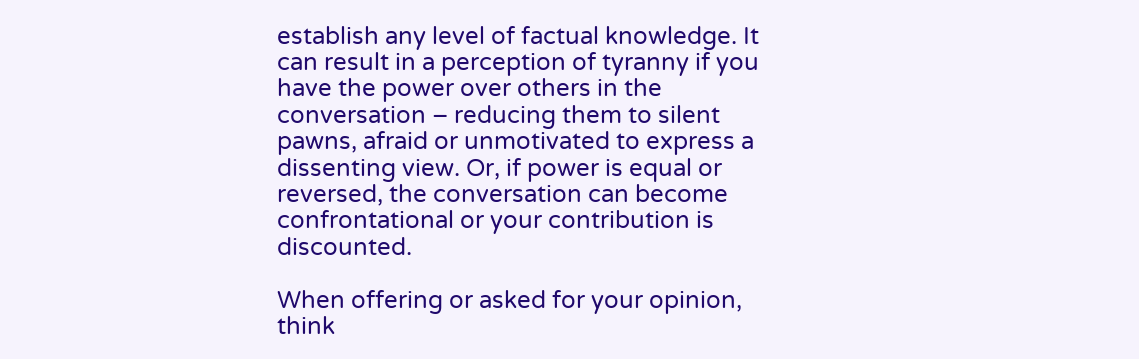establish any level of factual knowledge. It can result in a perception of tyranny if you have the power over others in the conversation – reducing them to silent pawns, afraid or unmotivated to express a dissenting view. Or, if power is equal or reversed, the conversation can become confrontational or your contribution is discounted.

When offering or asked for your opinion, think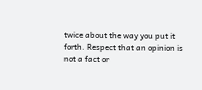twice about the way you put it forth. Respect that an opinion is not a fact or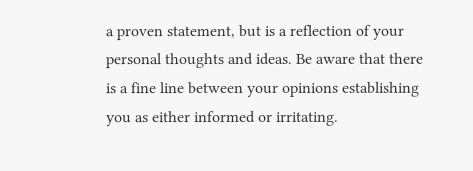a proven statement, but is a reflection of your personal thoughts and ideas. Be aware that there is a fine line between your opinions establishing you as either informed or irritating.